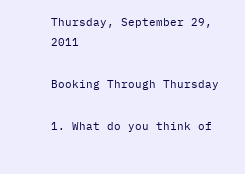Thursday, September 29, 2011

Booking Through Thursday

1. What do you think of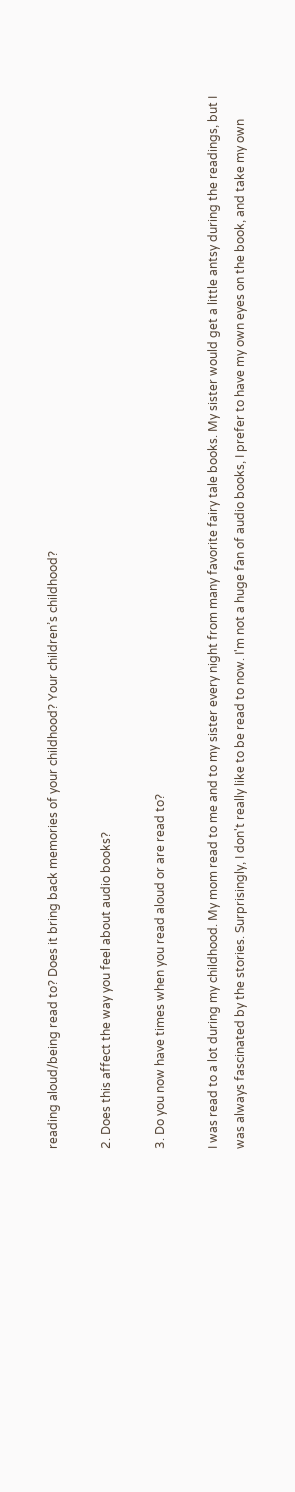reading aloud/being read to? Does it bring back memories of your childhood? Your children’s childhood?

2. Does this affect the way you feel about audio books?

3. Do you now have times when you read aloud or are read to?

I was read to a lot during my childhood. My mom read to me and to my sister every night from many favorite fairy tale books. My sister would get a little antsy during the readings, but I was always fascinated by the stories. Surprisingly, I don't really like to be read to now. I'm not a huge fan of audio books, I prefer to have my own eyes on the book, and take my own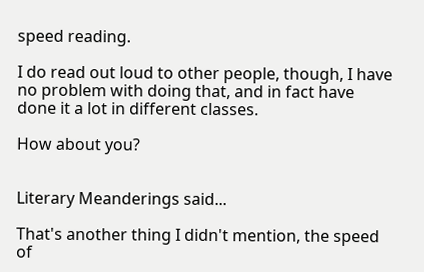speed reading.

I do read out loud to other people, though, I have no problem with doing that, and in fact have done it a lot in different classes.

How about you?


Literary Meanderings said...

That's another thing I didn't mention, the speed of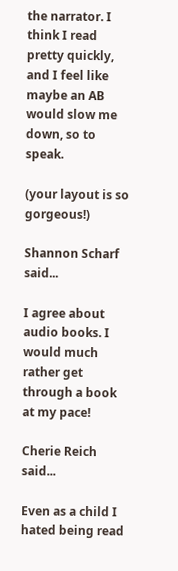the narrator. I think I read pretty quickly, and I feel like maybe an AB would slow me down, so to speak.

(your layout is so gorgeous!)

Shannon Scharf said...

I agree about audio books. I would much rather get through a book at my pace!

Cherie Reich said...

Even as a child I hated being read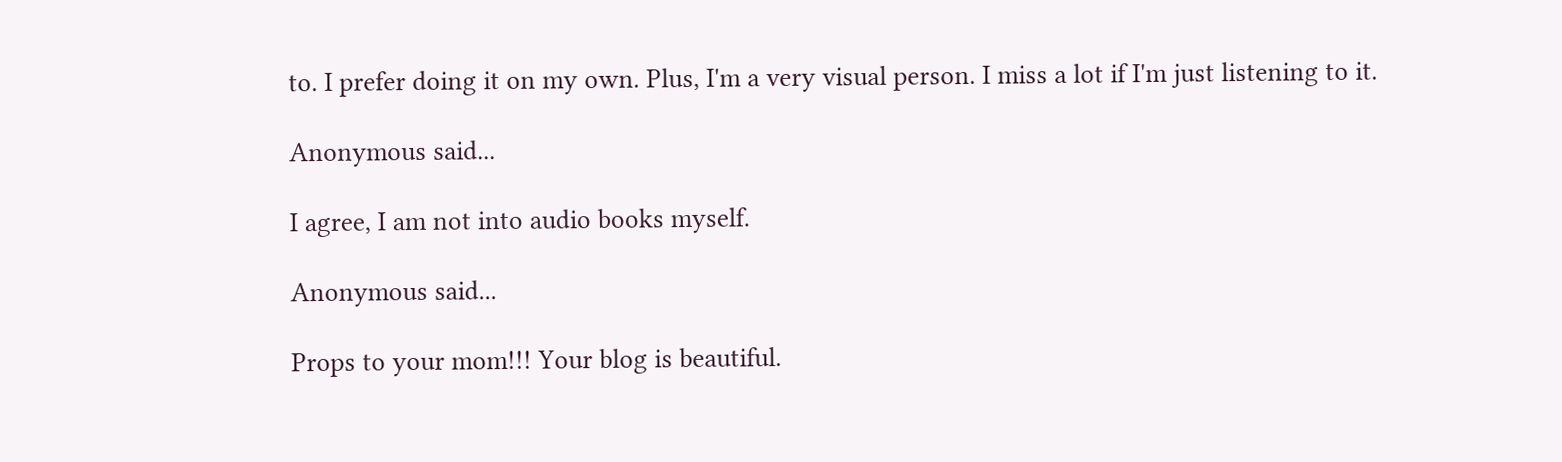to. I prefer doing it on my own. Plus, I'm a very visual person. I miss a lot if I'm just listening to it.

Anonymous said...

I agree, I am not into audio books myself.

Anonymous said...

Props to your mom!!! Your blog is beautiful.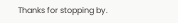Thanks for stopping by.